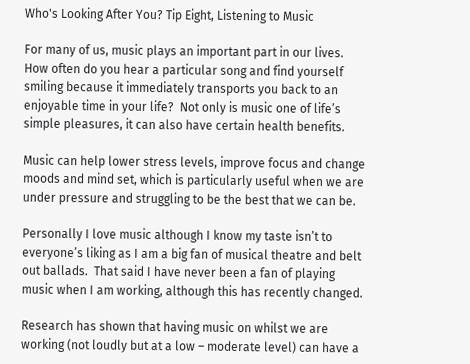Who's Looking After You? Tip Eight, Listening to Music

For many of us, music plays an important part in our lives.  How often do you hear a particular song and find yourself smiling because it immediately transports you back to an enjoyable time in your life?  Not only is music one of life’s simple pleasures, it can also have certain health benefits.

Music can help lower stress levels, improve focus and change moods and mind set, which is particularly useful when we are under pressure and struggling to be the best that we can be.

Personally I love music although I know my taste isn’t to everyone’s liking as I am a big fan of musical theatre and belt out ballads.  That said I have never been a fan of playing music when I am working, although this has recently changed.

Research has shown that having music on whilst we are working (not loudly but at a low – moderate level) can have a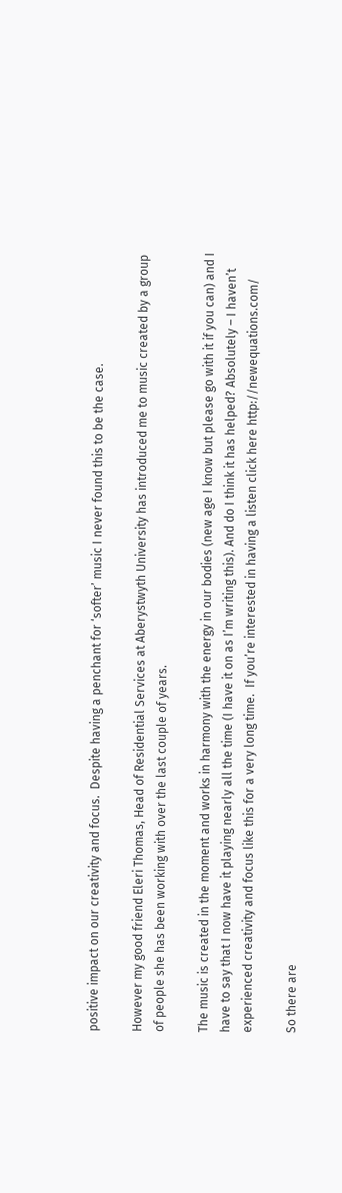positive impact on our creativity and focus.  Despite having a penchant for ‘softer’ music I never found this to be the case.

However my good friend Eleri Thomas, Head of Residential Services at Aberystwyth University has introduced me to music created by a group of people she has been working with over the last couple of years.

The music is created in the moment and works in harmony with the energy in our bodies (new age I know but please go with it if you can) and I have to say that I now have it playing nearly all the time (I have it on as I’m writing this). And do I think it has helped? Absolutely – I haven’t experienced creativity and focus like this for a very long time.  If you’re interested in having a listen click here http://newequations.com/

So there are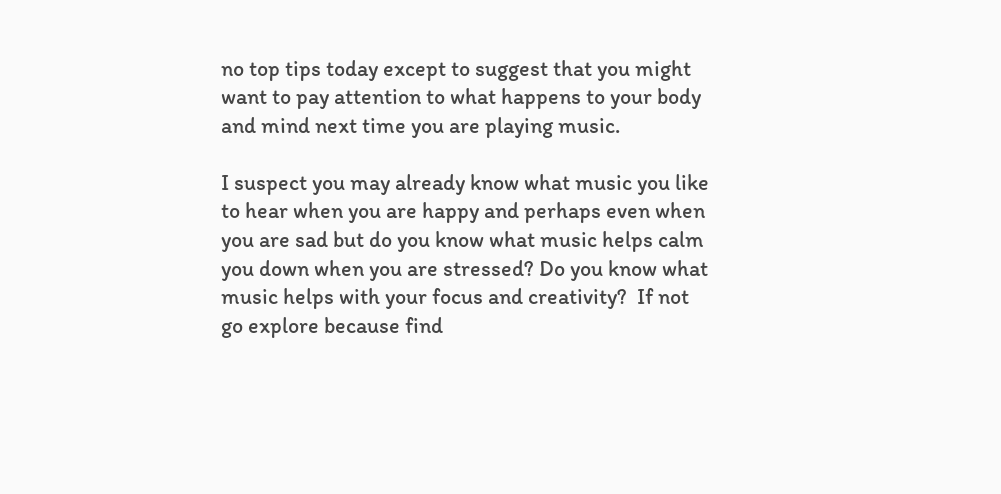no top tips today except to suggest that you might want to pay attention to what happens to your body and mind next time you are playing music.

I suspect you may already know what music you like to hear when you are happy and perhaps even when you are sad but do you know what music helps calm you down when you are stressed? Do you know what music helps with your focus and creativity?  If not go explore because find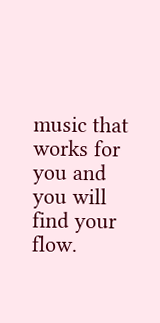music that works for you and you will find your flow.